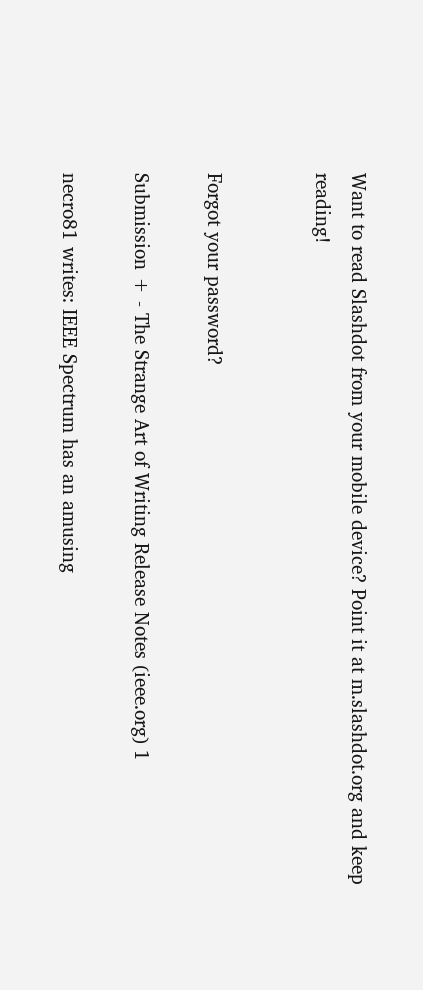Want to read Slashdot from your mobile device? Point it at m.slashdot.org and keep reading!


Forgot your password?

Submission + - The Strange Art of Writing Release Notes (ieee.org) 1

necro81 writes: IEEE Spectrum has an amusing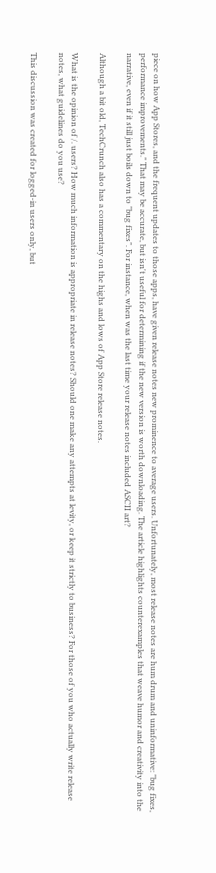piece on how App Stores, and the frequent updates to those apps, have given release notes new prominence to average users. Unfortunately, most release notes are hum drum and uninformative: "bug fixes, performance improvements." That may be accurate, but isn't useful for determining if the new version is worth downloading. The article highlights counterexamples that weave humor and creativity into the narrative, even if it still just boils down to "bug fixes". For instance, when was the last time your release notes included ASCII art?

Although a bit old, TechCrunch also has a commentary on the highs and lows of App Store release notes.

What is the opinion of /. users? How much information is appropriate in release notes? Should one make any attempts at levity, or keep it strictly to business? For those of you who actually write release notes, what guidelines do you use?

This discussion was created for logged-in users only, but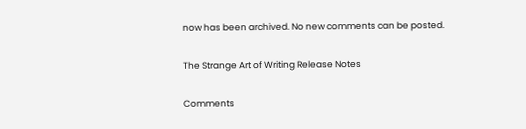now has been archived. No new comments can be posted.

The Strange Art of Writing Release Notes

Comments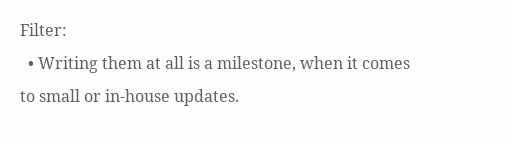Filter:
  • Writing them at all is a milestone, when it comes to small or in-house updates.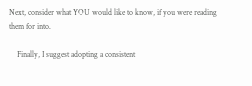Next, consider what YOU would like to know, if you were reading them for into.

    Finally, I suggest adopting a consistent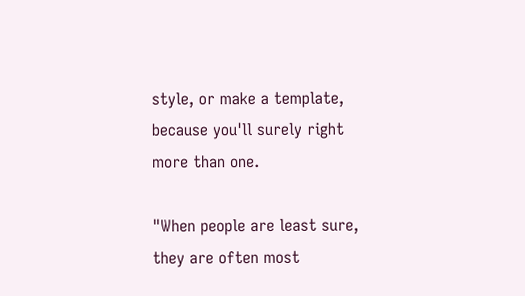style, or make a template, because you'll surely right more than one.

"When people are least sure, they are often most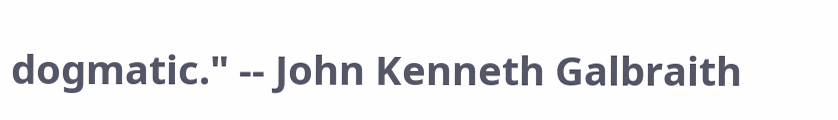dogmatic." -- John Kenneth Galbraith